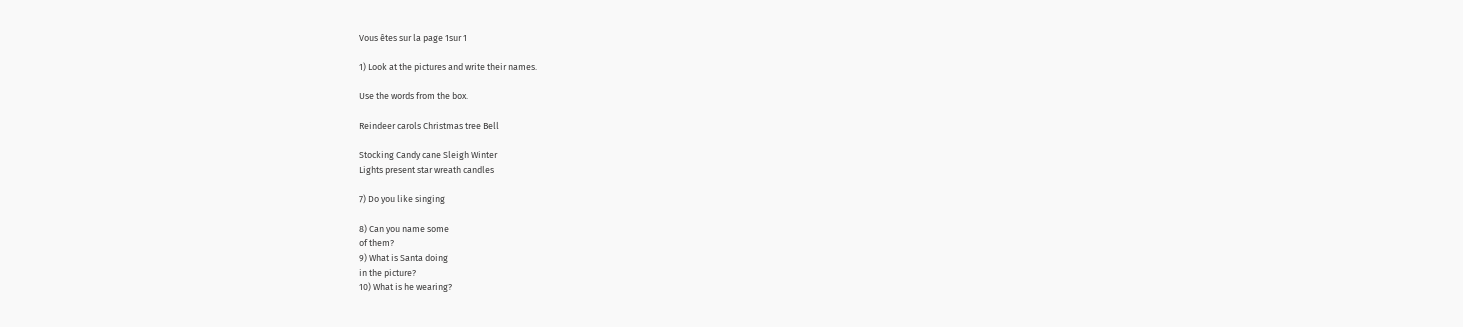Vous êtes sur la page 1sur 1

1) Look at the pictures and write their names.

Use the words from the box.

Reindeer carols Christmas tree Bell

Stocking Candy cane Sleigh Winter
Lights present star wreath candles

7) Do you like singing

8) Can you name some
of them?
9) What is Santa doing
in the picture?
10) What is he wearing?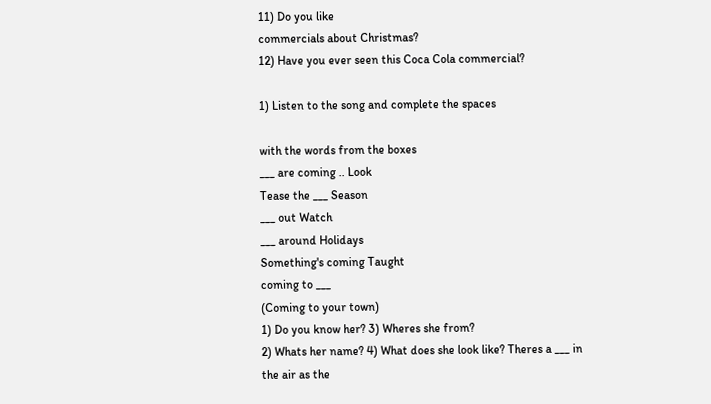11) Do you like
commercials about Christmas?
12) Have you ever seen this Coca Cola commercial?

1) Listen to the song and complete the spaces

with the words from the boxes
___ are coming .. Look
Tease the ___ Season
___ out Watch
___ around Holidays
Something's coming Taught
coming to ___
(Coming to your town)
1) Do you know her? 3) Wheres she from?
2) Whats her name? 4) What does she look like? Theres a ___ in the air as the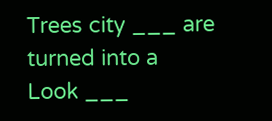Trees city ___ are turned into a
Look ___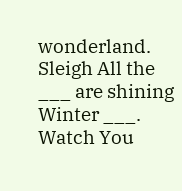wonderland.
Sleigh All the ___ are shining
Winter ___.
Watch You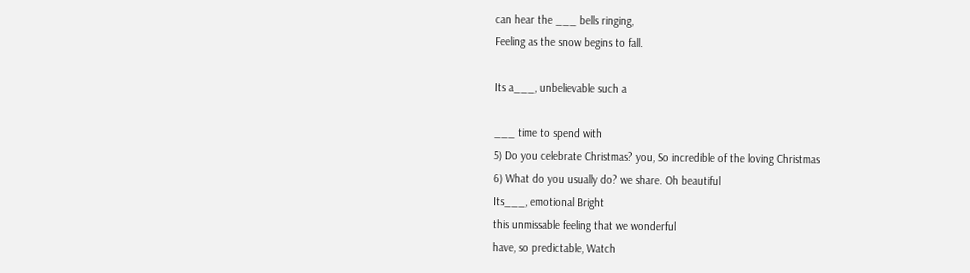can hear the ___ bells ringing,
Feeling as the snow begins to fall.

Its a___, unbelievable such a

___ time to spend with
5) Do you celebrate Christmas? you, So incredible of the loving Christmas
6) What do you usually do? we share. Oh beautiful
Its___, emotional Bright
this unmissable feeling that we wonderful
have, so predictable, Watch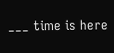___ time is here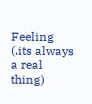Feeling
(.its always a real thing)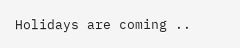Holidays are coming ..